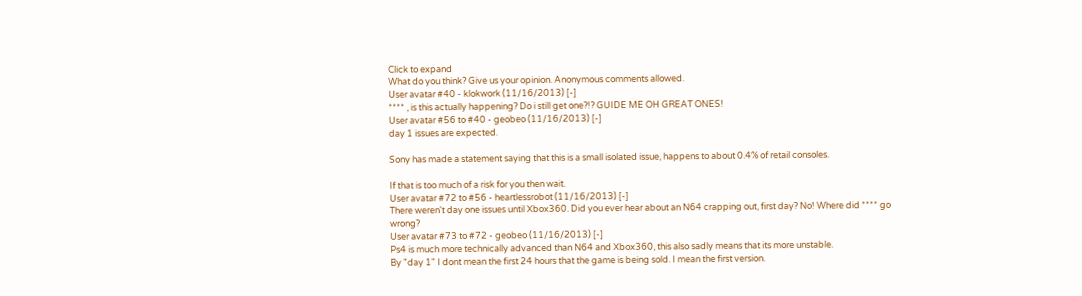Click to expand
What do you think? Give us your opinion. Anonymous comments allowed.
User avatar #40 - klokwork (11/16/2013) [-]
**** , is this actually happening? Do i still get one?!? GUIDE ME OH GREAT ONES!
User avatar #56 to #40 - geobeo (11/16/2013) [-]
day 1 issues are expected.

Sony has made a statement saying that this is a small isolated issue, happens to about 0.4% of retail consoles.

If that is too much of a risk for you then wait.
User avatar #72 to #56 - heartlessrobot (11/16/2013) [-]
There weren't day one issues until Xbox360. Did you ever hear about an N64 crapping out, first day? No! Where did **** go wrong?
User avatar #73 to #72 - geobeo (11/16/2013) [-]
Ps4 is much more technically advanced than N64 and Xbox360, this also sadly means that its more unstable.
By "day 1" I dont mean the first 24 hours that the game is being sold. I mean the first version.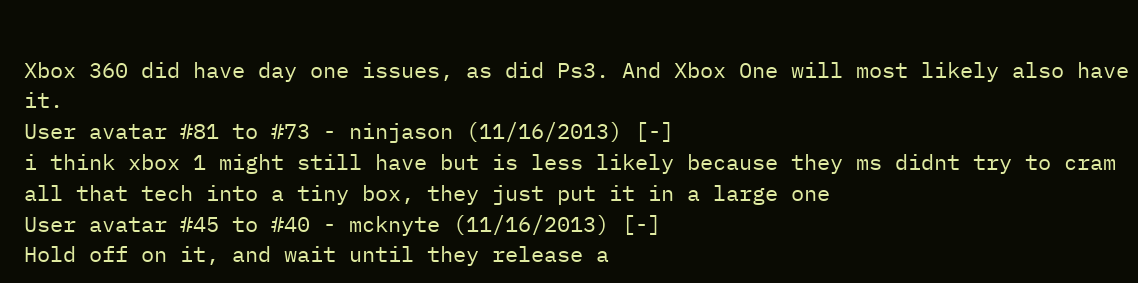Xbox 360 did have day one issues, as did Ps3. And Xbox One will most likely also have it.
User avatar #81 to #73 - ninjason (11/16/2013) [-]
i think xbox 1 might still have but is less likely because they ms didnt try to cram all that tech into a tiny box, they just put it in a large one
User avatar #45 to #40 - mcknyte (11/16/2013) [-]
Hold off on it, and wait until they release a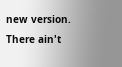new version. There ain't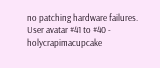no patching hardware failures.
User avatar #41 to #40 - holycrapimacupcake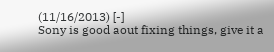(11/16/2013) [-]
Sony is good aout fixing things, give it a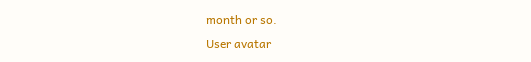month or so.
User avatar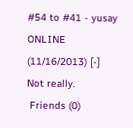#54 to #41 - yusay ONLINE (11/16/2013) [-]
Not really.
 Friends (0)